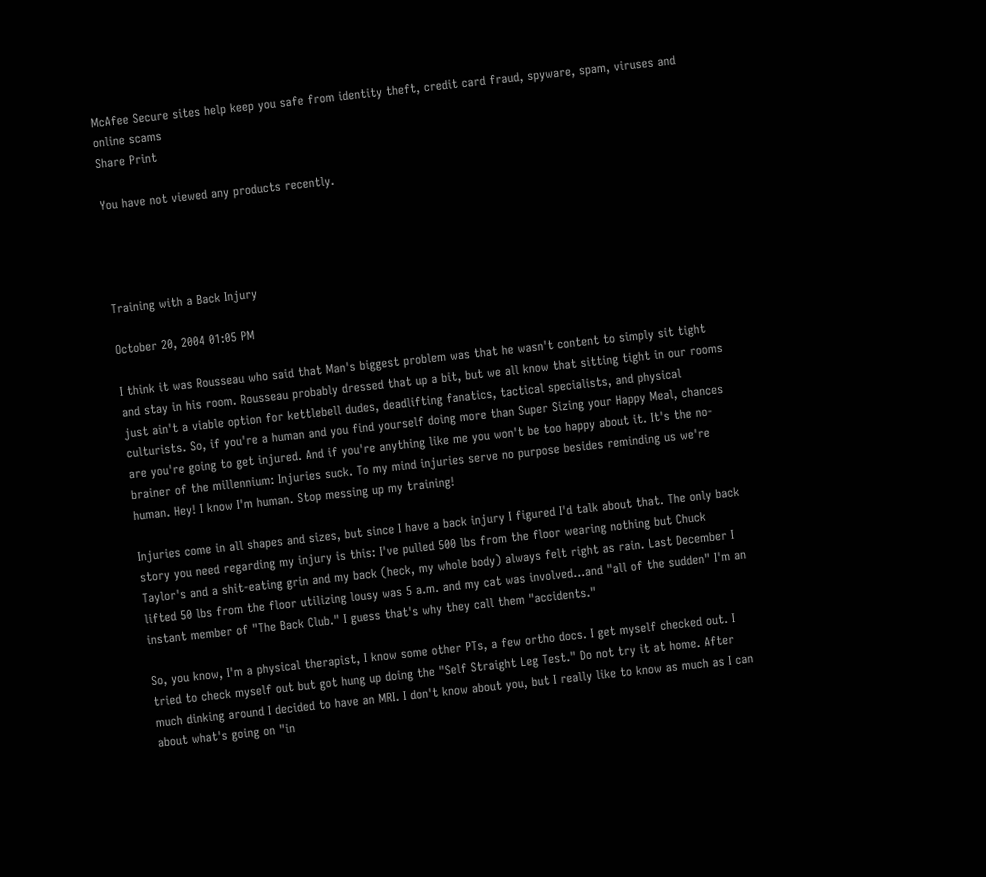McAfee Secure sites help keep you safe from identity theft, credit card fraud, spyware, spam, viruses and online scams
Share Print

You have not viewed any products recently.




Training with a Back Injury

October 20, 2004 01:05 PM

I think it was Rousseau who said that Man's biggest problem was that he wasn't content to simply sit tight and stay in his room. Rousseau probably dressed that up a bit, but we all know that sitting tight in our rooms just ain't a viable option for kettlebell dudes, deadlifting fanatics, tactical specialists, and physical culturists. So, if you're a human and you find yourself doing more than Super Sizing your Happy Meal, chances are you're going to get injured. And if you're anything like me you won't be too happy about it. It's the no-brainer of the millennium: Injuries suck. To my mind injuries serve no purpose besides reminding us we're human. Hey! I know I'm human. Stop messing up my training!

Injuries come in all shapes and sizes, but since I have a back injury I figured I'd talk about that. The only back story you need regarding my injury is this: I've pulled 500 lbs from the floor wearing nothing but Chuck Taylor's and a shit-eating grin and my back (heck, my whole body) always felt right as rain. Last December I lifted 50 lbs from the floor utilizing lousy was 5 a.m. and my cat was involved...and "all of the sudden" I'm an instant member of "The Back Club." I guess that's why they call them "accidents."

So, you know, I'm a physical therapist, I know some other PTs, a few ortho docs. I get myself checked out. I tried to check myself out but got hung up doing the "Self Straight Leg Test." Do not try it at home. After much dinking around I decided to have an MRI. I don't know about you, but I really like to know as much as I can about what's going on "in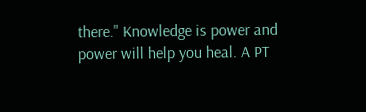there." Knowledge is power and power will help you heal. A PT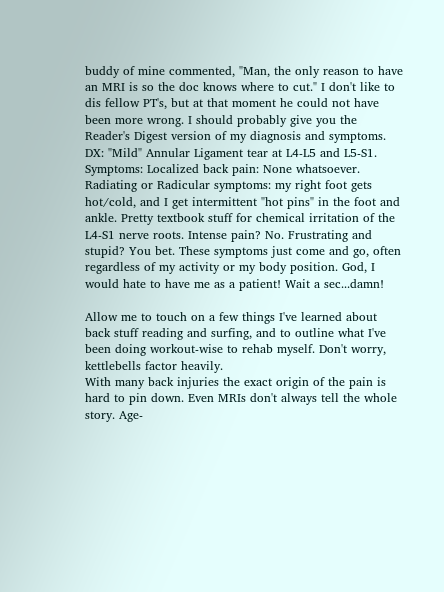buddy of mine commented, "Man, the only reason to have an MRI is so the doc knows where to cut." I don't like to dis fellow PT's, but at that moment he could not have been more wrong. I should probably give you the Reader's Digest version of my diagnosis and symptoms. DX: "Mild" Annular Ligament tear at L4-L5 and L5-S1. Symptoms: Localized back pain: None whatsoever. Radiating or Radicular symptoms: my right foot gets hot/cold, and I get intermittent "hot pins" in the foot and ankle. Pretty textbook stuff for chemical irritation of the L4-S1 nerve roots. Intense pain? No. Frustrating and stupid? You bet. These symptoms just come and go, often regardless of my activity or my body position. God, I would hate to have me as a patient! Wait a sec...damn!

Allow me to touch on a few things I've learned about back stuff reading and surfing, and to outline what I've been doing workout-wise to rehab myself. Don't worry, kettlebells factor heavily.
With many back injuries the exact origin of the pain is hard to pin down. Even MRIs don't always tell the whole story. Age-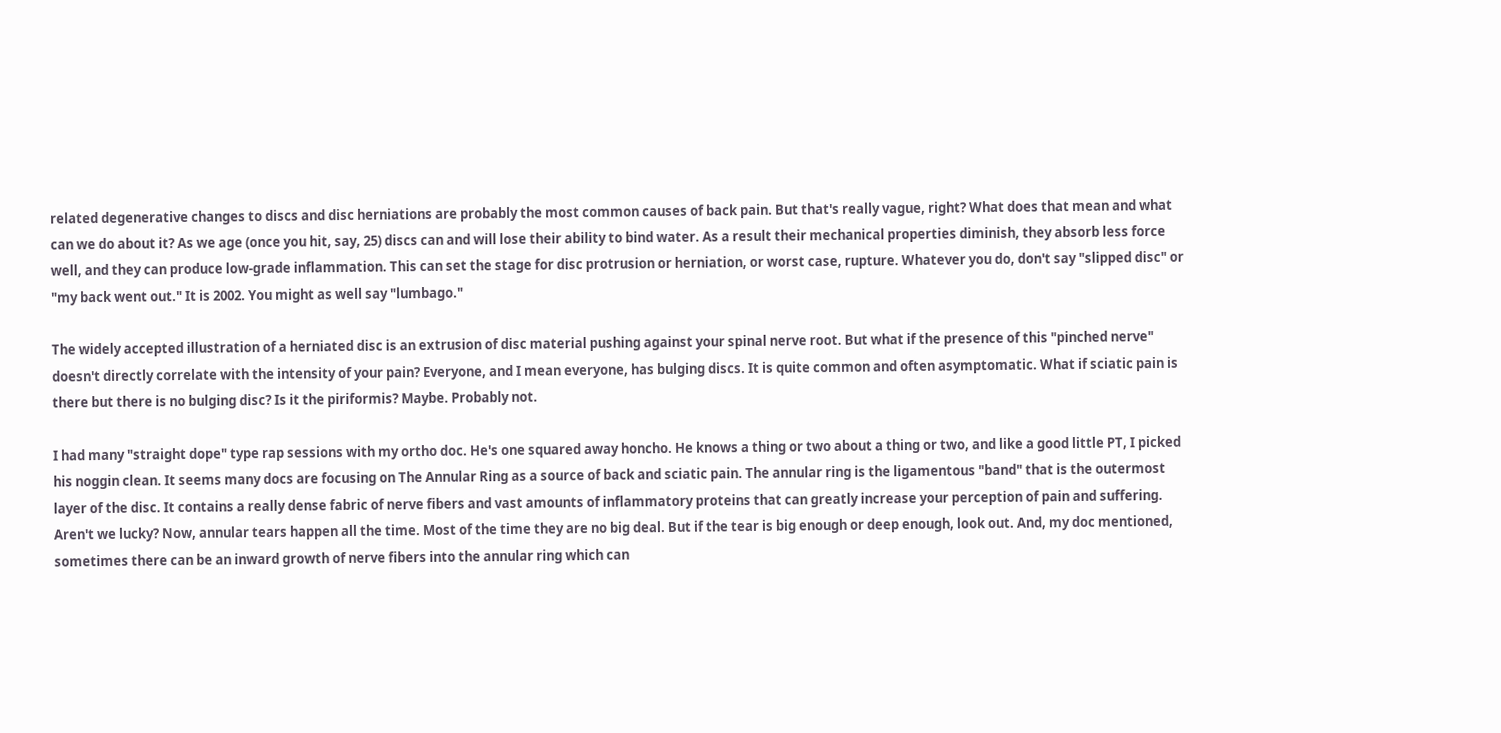related degenerative changes to discs and disc herniations are probably the most common causes of back pain. But that's really vague, right? What does that mean and what can we do about it? As we age (once you hit, say, 25) discs can and will lose their ability to bind water. As a result their mechanical properties diminish, they absorb less force well, and they can produce low-grade inflammation. This can set the stage for disc protrusion or herniation, or worst case, rupture. Whatever you do, don't say "slipped disc" or "my back went out." It is 2002. You might as well say "lumbago."

The widely accepted illustration of a herniated disc is an extrusion of disc material pushing against your spinal nerve root. But what if the presence of this "pinched nerve" doesn't directly correlate with the intensity of your pain? Everyone, and I mean everyone, has bulging discs. It is quite common and often asymptomatic. What if sciatic pain is there but there is no bulging disc? Is it the piriformis? Maybe. Probably not.

I had many "straight dope" type rap sessions with my ortho doc. He's one squared away honcho. He knows a thing or two about a thing or two, and like a good little PT, I picked his noggin clean. It seems many docs are focusing on The Annular Ring as a source of back and sciatic pain. The annular ring is the ligamentous "band" that is the outermost layer of the disc. It contains a really dense fabric of nerve fibers and vast amounts of inflammatory proteins that can greatly increase your perception of pain and suffering. Aren't we lucky? Now, annular tears happen all the time. Most of the time they are no big deal. But if the tear is big enough or deep enough, look out. And, my doc mentioned, sometimes there can be an inward growth of nerve fibers into the annular ring which can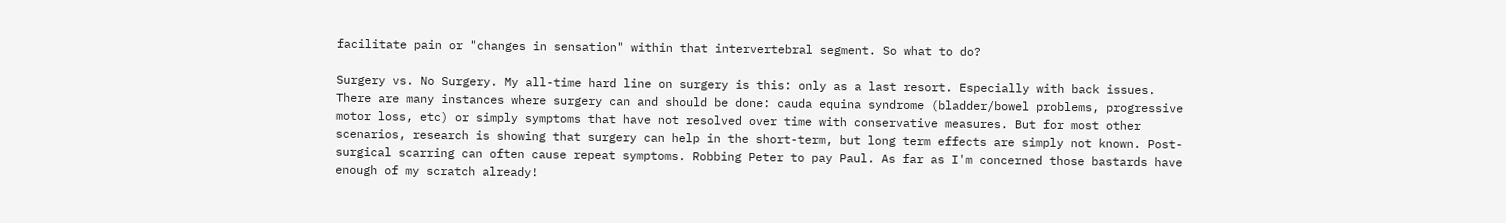facilitate pain or "changes in sensation" within that intervertebral segment. So what to do?

Surgery vs. No Surgery. My all-time hard line on surgery is this: only as a last resort. Especially with back issues. There are many instances where surgery can and should be done: cauda equina syndrome (bladder/bowel problems, progressive motor loss, etc) or simply symptoms that have not resolved over time with conservative measures. But for most other scenarios, research is showing that surgery can help in the short-term, but long term effects are simply not known. Post-surgical scarring can often cause repeat symptoms. Robbing Peter to pay Paul. As far as I'm concerned those bastards have enough of my scratch already!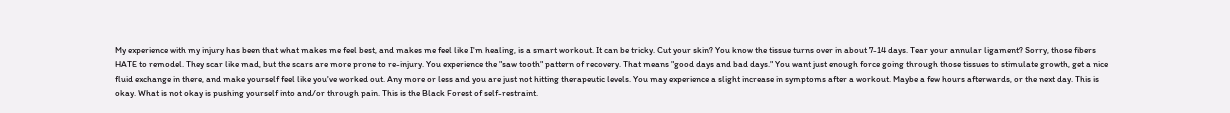My experience with my injury has been that what makes me feel best, and makes me feel like I'm healing, is a smart workout. It can be tricky. Cut your skin? You know the tissue turns over in about 7-14 days. Tear your annular ligament? Sorry, those fibers HATE to remodel. They scar like mad, but the scars are more prone to re-injury. You experience the "saw tooth" pattern of recovery. That means "good days and bad days." You want just enough force going through those tissues to stimulate growth, get a nice fluid exchange in there, and make yourself feel like you've worked out. Any more or less and you are just not hitting therapeutic levels. You may experience a slight increase in symptoms after a workout. Maybe a few hours afterwards, or the next day. This is okay. What is not okay is pushing yourself into and/or through pain. This is the Black Forest of self-restraint.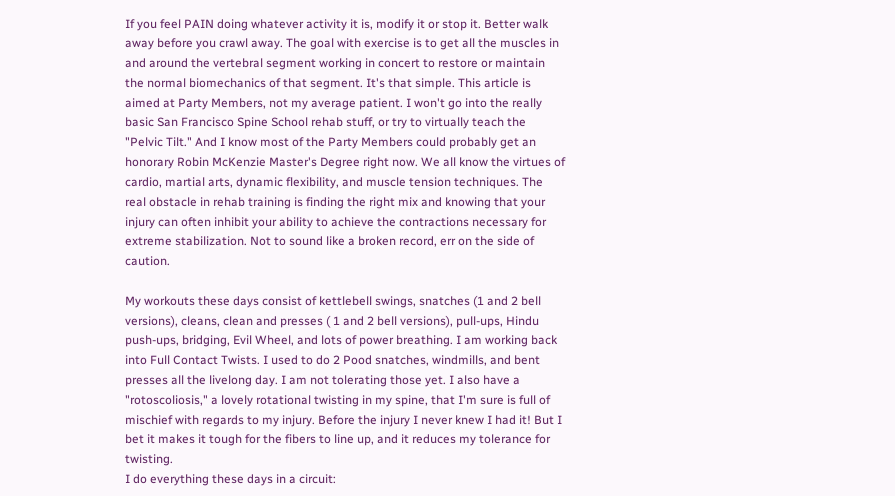If you feel PAIN doing whatever activity it is, modify it or stop it. Better walk away before you crawl away. The goal with exercise is to get all the muscles in and around the vertebral segment working in concert to restore or maintain the normal biomechanics of that segment. It's that simple. This article is aimed at Party Members, not my average patient. I won't go into the really basic San Francisco Spine School rehab stuff, or try to virtually teach the "Pelvic Tilt." And I know most of the Party Members could probably get an honorary Robin McKenzie Master's Degree right now. We all know the virtues of cardio, martial arts, dynamic flexibility, and muscle tension techniques. The real obstacle in rehab training is finding the right mix and knowing that your injury can often inhibit your ability to achieve the contractions necessary for extreme stabilization. Not to sound like a broken record, err on the side of caution.

My workouts these days consist of kettlebell swings, snatches (1 and 2 bell versions), cleans, clean and presses ( 1 and 2 bell versions), pull-ups, Hindu push-ups, bridging, Evil Wheel, and lots of power breathing. I am working back into Full Contact Twists. I used to do 2 Pood snatches, windmills, and bent presses all the livelong day. I am not tolerating those yet. I also have a "rotoscoliosis," a lovely rotational twisting in my spine, that I'm sure is full of mischief with regards to my injury. Before the injury I never knew I had it! But I bet it makes it tough for the fibers to line up, and it reduces my tolerance for twisting.
I do everything these days in a circuit: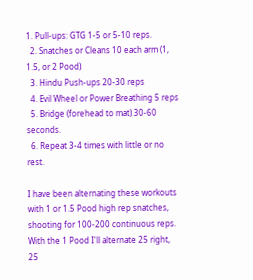1. Pull-ups: GTG 1-5 or 5-10 reps.
  2. Snatches or Cleans 10 each arm (1, 1.5, or 2 Pood)
  3. Hindu Push-ups 20-30 reps
  4. Evil Wheel or Power Breathing 5 reps
  5. Bridge (forehead to mat) 30-60 seconds.
  6. Repeat 3-4 times with little or no rest.

I have been alternating these workouts with 1 or 1.5 Pood high rep snatches, shooting for 100-200 continuous reps. With the 1 Pood I'll alternate 25 right, 25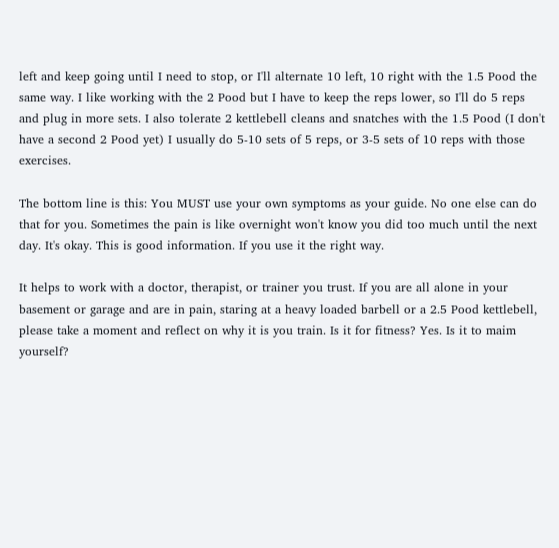left and keep going until I need to stop, or I'll alternate 10 left, 10 right with the 1.5 Pood the same way. I like working with the 2 Pood but I have to keep the reps lower, so I'll do 5 reps and plug in more sets. I also tolerate 2 kettlebell cleans and snatches with the 1.5 Pood (I don't have a second 2 Pood yet) I usually do 5-10 sets of 5 reps, or 3-5 sets of 10 reps with those exercises.

The bottom line is this: You MUST use your own symptoms as your guide. No one else can do that for you. Sometimes the pain is like overnight won't know you did too much until the next day. It's okay. This is good information. If you use it the right way.

It helps to work with a doctor, therapist, or trainer you trust. If you are all alone in your basement or garage and are in pain, staring at a heavy loaded barbell or a 2.5 Pood kettlebell, please take a moment and reflect on why it is you train. Is it for fitness? Yes. Is it to maim yourself?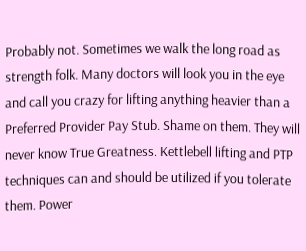Probably not. Sometimes we walk the long road as strength folk. Many doctors will look you in the eye and call you crazy for lifting anything heavier than a Preferred Provider Pay Stub. Shame on them. They will never know True Greatness. Kettlebell lifting and PTP techniques can and should be utilized if you tolerate them. Power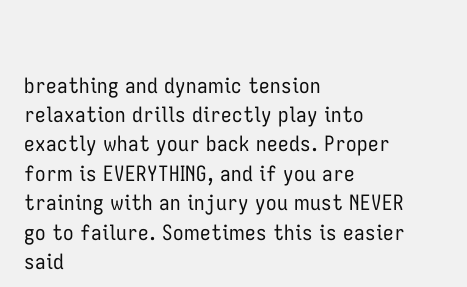breathing and dynamic tension relaxation drills directly play into exactly what your back needs. Proper form is EVERYTHING, and if you are training with an injury you must NEVER go to failure. Sometimes this is easier said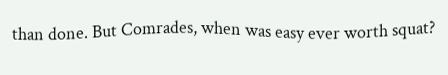than done. But Comrades, when was easy ever worth squat?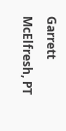Garrett McElfresh, PT